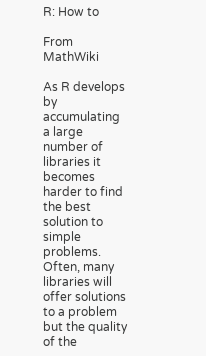R: How to

From MathWiki

As R develops by accumulating a large number of libraries it becomes harder to find the best solution to simple problems. Often, many libraries will offer solutions to a problem but the quality of the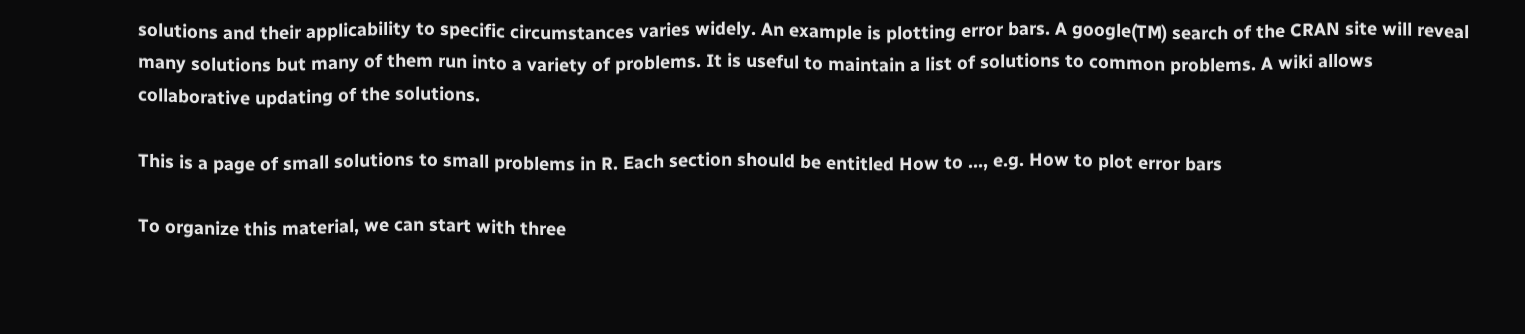solutions and their applicability to specific circumstances varies widely. An example is plotting error bars. A google(TM) search of the CRAN site will reveal many solutions but many of them run into a variety of problems. It is useful to maintain a list of solutions to common problems. A wiki allows collaborative updating of the solutions.

This is a page of small solutions to small problems in R. Each section should be entitled How to ..., e.g. How to plot error bars

To organize this material, we can start with three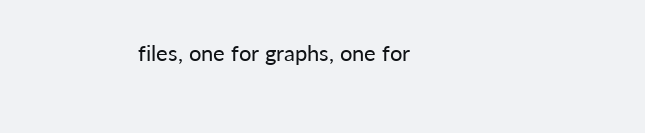files, one for graphs, one for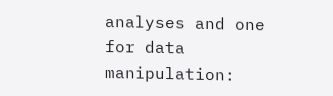analyses and one for data manipulation: